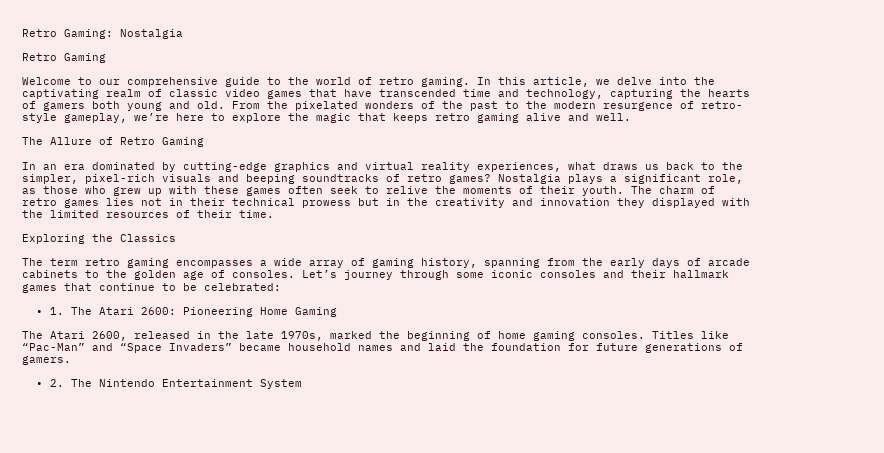Retro Gaming: Nostalgia

Retro Gaming

Welcome to our comprehensive guide to the world of retro gaming. In this article, we delve into the captivating realm of classic video games that have transcended time and technology, capturing the hearts of gamers both young and old. From the pixelated wonders of the past to the modern resurgence of retro-style gameplay, we’re here to explore the magic that keeps retro gaming alive and well.

The Allure of Retro Gaming

In an era dominated by cutting-edge graphics and virtual reality experiences, what draws us back to the simpler, pixel-rich visuals and beeping soundtracks of retro games? Nostalgia plays a significant role, as those who grew up with these games often seek to relive the moments of their youth. The charm of retro games lies not in their technical prowess but in the creativity and innovation they displayed with the limited resources of their time.

Exploring the Classics

The term retro gaming encompasses a wide array of gaming history, spanning from the early days of arcade cabinets to the golden age of consoles. Let’s journey through some iconic consoles and their hallmark games that continue to be celebrated:

  • 1. The Atari 2600: Pioneering Home Gaming

The Atari 2600, released in the late 1970s, marked the beginning of home gaming consoles. Titles like “Pac-Man” and “Space Invaders” became household names and laid the foundation for future generations of gamers.

  • 2. The Nintendo Entertainment System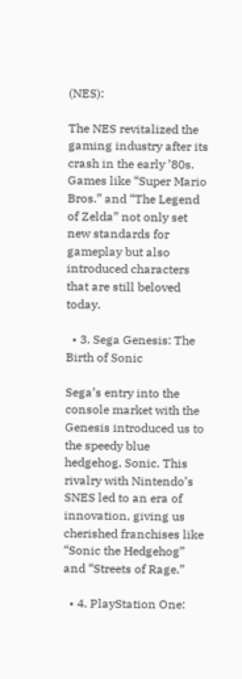(NES):

The NES revitalized the gaming industry after its crash in the early ’80s. Games like “Super Mario Bros.” and “The Legend of Zelda” not only set new standards for gameplay but also introduced characters that are still beloved today.

  • 3. Sega Genesis: The Birth of Sonic

Sega’s entry into the console market with the Genesis introduced us to the speedy blue hedgehog, Sonic. This rivalry with Nintendo’s SNES led to an era of innovation, giving us cherished franchises like “Sonic the Hedgehog” and “Streets of Rage.”

  • 4. PlayStation One: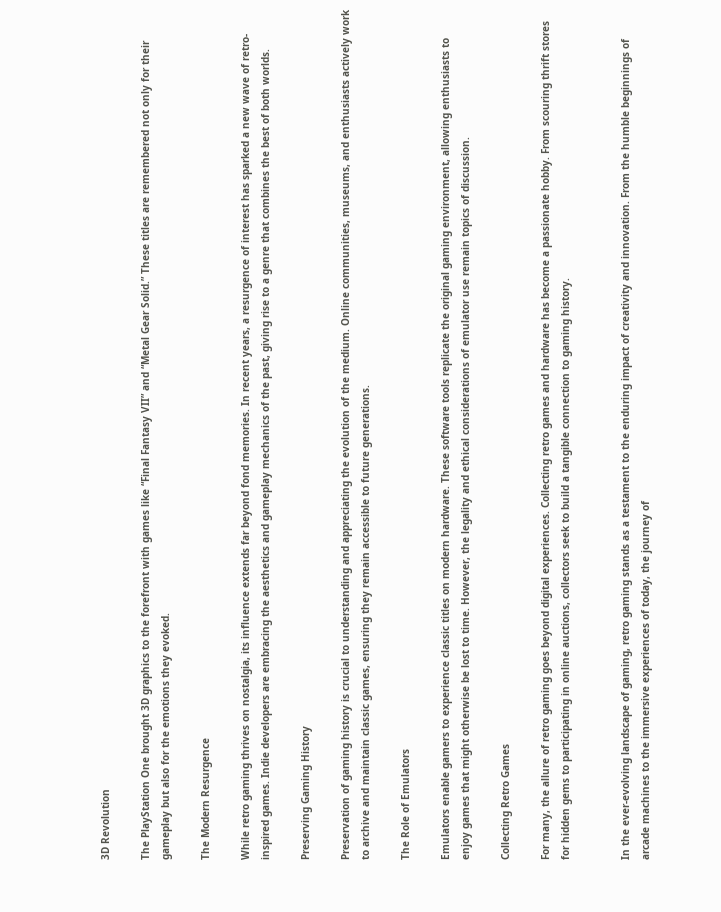3D Revolution

The PlayStation One brought 3D graphics to the forefront with games like “Final Fantasy VII” and “Metal Gear Solid.” These titles are remembered not only for their gameplay but also for the emotions they evoked.

The Modern Resurgence

While retro gaming thrives on nostalgia, its influence extends far beyond fond memories. In recent years, a resurgence of interest has sparked a new wave of retro-inspired games. Indie developers are embracing the aesthetics and gameplay mechanics of the past, giving rise to a genre that combines the best of both worlds.

Preserving Gaming History

Preservation of gaming history is crucial to understanding and appreciating the evolution of the medium. Online communities, museums, and enthusiasts actively work to archive and maintain classic games, ensuring they remain accessible to future generations.

The Role of Emulators

Emulators enable gamers to experience classic titles on modern hardware. These software tools replicate the original gaming environment, allowing enthusiasts to enjoy games that might otherwise be lost to time. However, the legality and ethical considerations of emulator use remain topics of discussion.

Collecting Retro Games

For many, the allure of retro gaming goes beyond digital experiences. Collecting retro games and hardware has become a passionate hobby. From scouring thrift stores for hidden gems to participating in online auctions, collectors seek to build a tangible connection to gaming history.


In the ever-evolving landscape of gaming, retro gaming stands as a testament to the enduring impact of creativity and innovation. From the humble beginnings of arcade machines to the immersive experiences of today, the journey of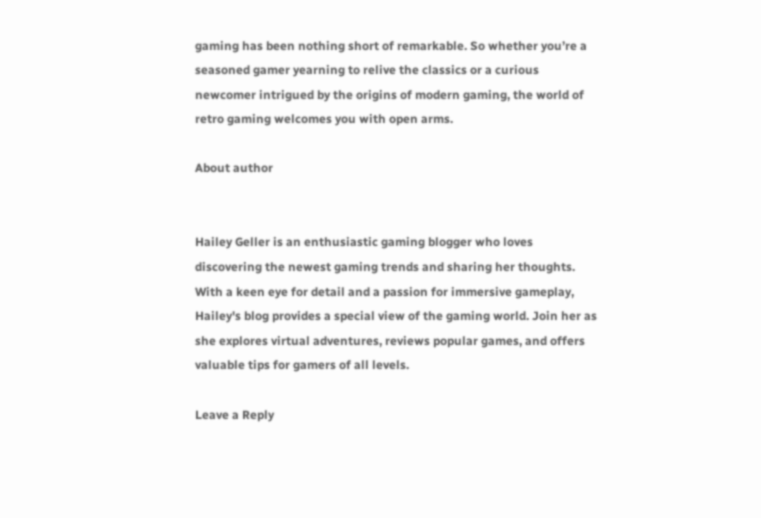gaming has been nothing short of remarkable. So whether you’re a seasoned gamer yearning to relive the classics or a curious newcomer intrigued by the origins of modern gaming, the world of retro gaming welcomes you with open arms.

About author


Hailey Geller is an enthusiastic gaming blogger who loves discovering the newest gaming trends and sharing her thoughts. With a keen eye for detail and a passion for immersive gameplay, Hailey's blog provides a special view of the gaming world. Join her as she explores virtual adventures, reviews popular games, and offers valuable tips for gamers of all levels.

Leave a Reply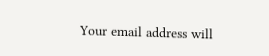Your email address will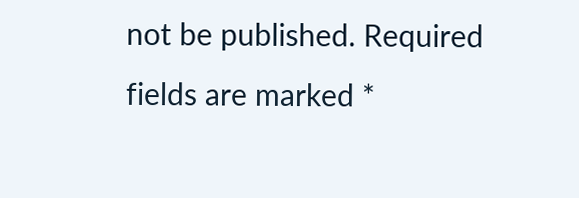not be published. Required fields are marked *